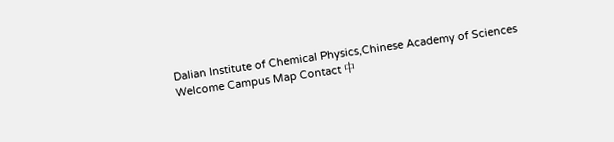Dalian Institute of Chemical Physics,Chinese Academy of Sciences
Welcome Campus Map Contact 中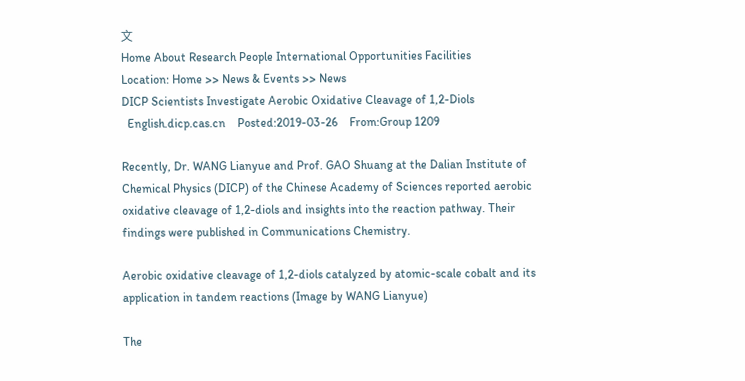文
Home About Research People International Opportunities Facilities
Location: Home >> News & Events >> News
DICP Scientists Investigate Aerobic Oxidative Cleavage of 1,2-Diols
  English.dicp.cas.cn    Posted:2019-03-26    From:Group 1209

Recently, Dr. WANG Lianyue and Prof. GAO Shuang at the Dalian Institute of Chemical Physics (DICP) of the Chinese Academy of Sciences reported aerobic oxidative cleavage of 1,2-diols and insights into the reaction pathway. Their findings were published in Communications Chemistry.

Aerobic oxidative cleavage of 1,2-diols catalyzed by atomic-scale cobalt and its application in tandem reactions (Image by WANG Lianyue)

The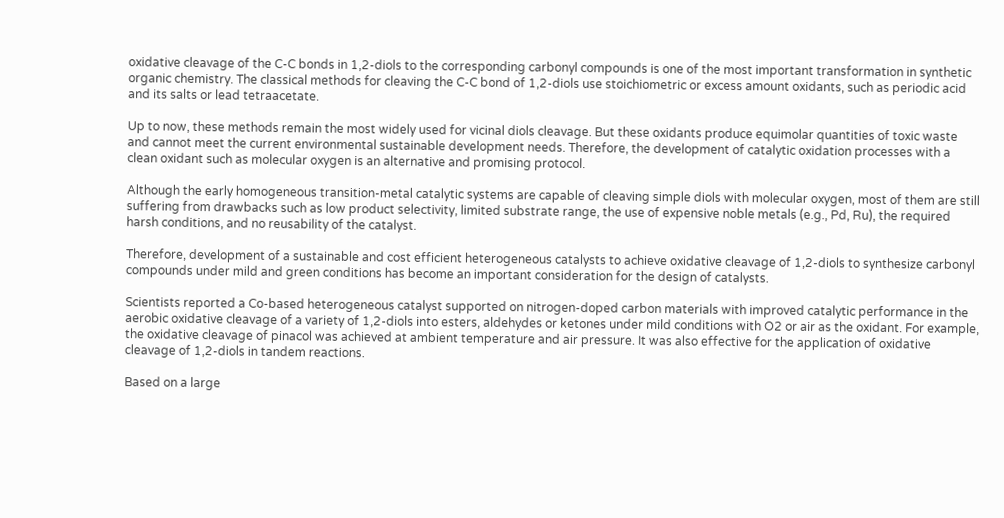oxidative cleavage of the C-C bonds in 1,2-diols to the corresponding carbonyl compounds is one of the most important transformation in synthetic organic chemistry. The classical methods for cleaving the C-C bond of 1,2-diols use stoichiometric or excess amount oxidants, such as periodic acid and its salts or lead tetraacetate.

Up to now, these methods remain the most widely used for vicinal diols cleavage. But these oxidants produce equimolar quantities of toxic waste and cannot meet the current environmental sustainable development needs. Therefore, the development of catalytic oxidation processes with a clean oxidant such as molecular oxygen is an alternative and promising protocol.

Although the early homogeneous transition-metal catalytic systems are capable of cleaving simple diols with molecular oxygen, most of them are still suffering from drawbacks such as low product selectivity, limited substrate range, the use of expensive noble metals (e.g., Pd, Ru), the required harsh conditions, and no reusability of the catalyst.

Therefore, development of a sustainable and cost efficient heterogeneous catalysts to achieve oxidative cleavage of 1,2-diols to synthesize carbonyl compounds under mild and green conditions has become an important consideration for the design of catalysts.

Scientists reported a Co-based heterogeneous catalyst supported on nitrogen-doped carbon materials with improved catalytic performance in the aerobic oxidative cleavage of a variety of 1,2-diols into esters, aldehydes or ketones under mild conditions with O2 or air as the oxidant. For example, the oxidative cleavage of pinacol was achieved at ambient temperature and air pressure. It was also effective for the application of oxidative cleavage of 1,2-diols in tandem reactions.

Based on a large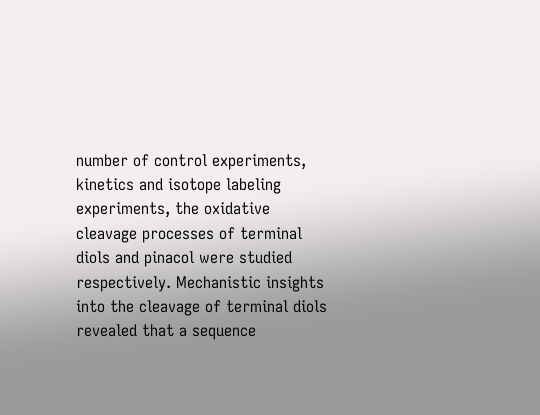number of control experiments, kinetics and isotope labeling experiments, the oxidative cleavage processes of terminal diols and pinacol were studied respectively. Mechanistic insights into the cleavage of terminal diols revealed that a sequence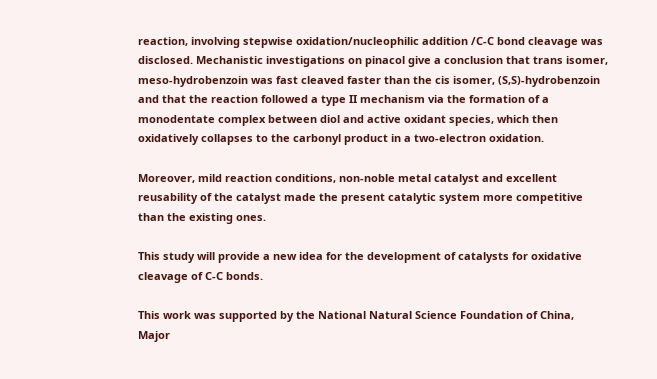reaction, involving stepwise oxidation/nucleophilic addition /C-C bond cleavage was disclosed. Mechanistic investigations on pinacol give a conclusion that trans isomer, meso-hydrobenzoin was fast cleaved faster than the cis isomer, (S,S)-hydrobenzoin and that the reaction followed a type II mechanism via the formation of a monodentate complex between diol and active oxidant species, which then oxidatively collapses to the carbonyl product in a two-electron oxidation.

Moreover, mild reaction conditions, non-noble metal catalyst and excellent reusability of the catalyst made the present catalytic system more competitive than the existing ones.

This study will provide a new idea for the development of catalysts for oxidative cleavage of C-C bonds.

This work was supported by the National Natural Science Foundation of China, Major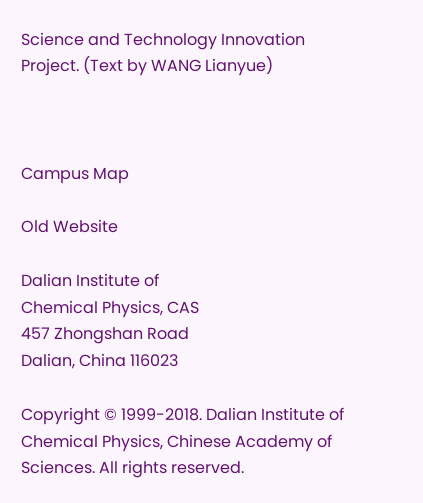Science and Technology Innovation Project. (Text by WANG Lianyue)



Campus Map

Old Website

Dalian Institute of
Chemical Physics, CAS
457 Zhongshan Road
Dalian, China 116023

Copyright © 1999-2018. Dalian Institute of Chemical Physics, Chinese Academy of Sciences. All rights reserved.